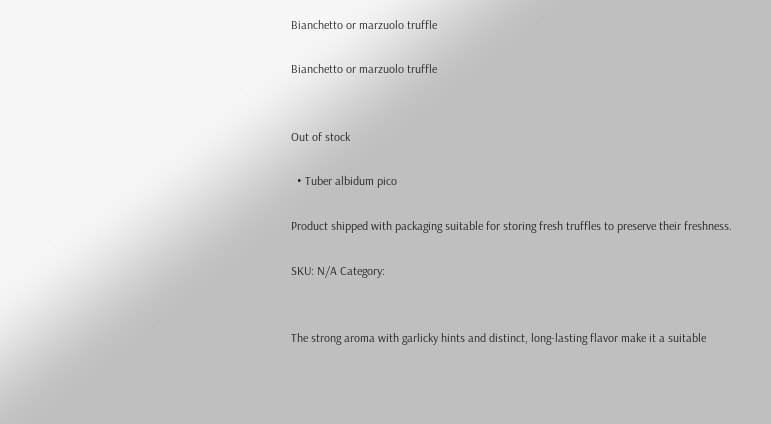Bianchetto or marzuolo truffle

Bianchetto or marzuolo truffle


Out of stock

  • Tuber albidum pico

Product shipped with packaging suitable for storing fresh truffles to preserve their freshness.

SKU: N/A Category:


The strong aroma with garlicky hints and distinct, long-lasting flavor make it a suitable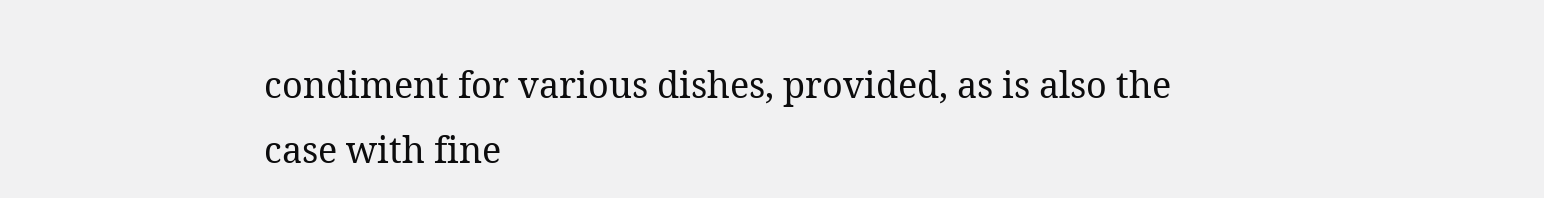condiment for various dishes, provided, as is also the case with fine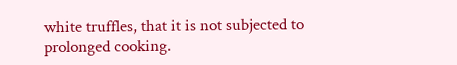white truffles, that it is not subjected to prolonged cooking.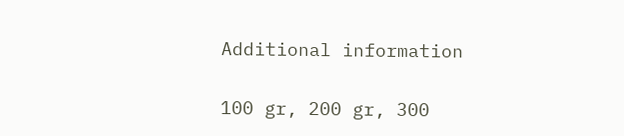Additional information


100 gr, 200 gr, 300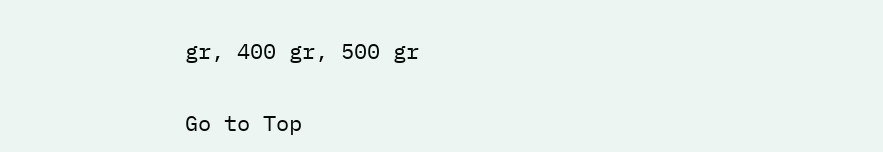gr, 400 gr, 500 gr


Go to Top